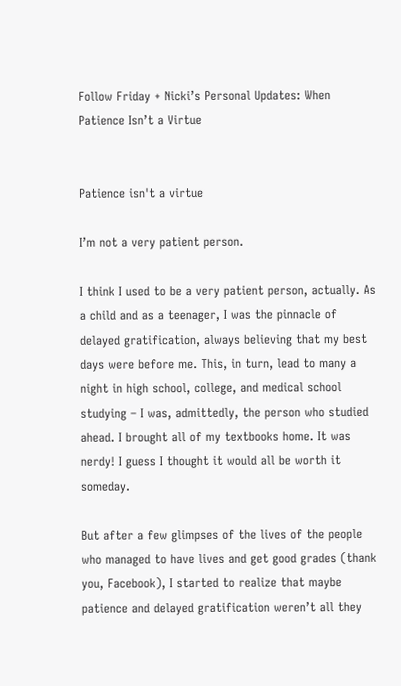Follow Friday + Nicki’s Personal Updates: When Patience Isn’t a Virtue


Patience isn't a virtue

I’m not a very patient person.

I think I used to be a very patient person, actually. As a child and as a teenager, I was the pinnacle of delayed gratification, always believing that my best days were before me. This, in turn, lead to many a night in high school, college, and medical school studying – I was, admittedly, the person who studied ahead. I brought all of my textbooks home. It was nerdy! I guess I thought it would all be worth it someday.

But after a few glimpses of the lives of the people who managed to have lives and get good grades (thank you, Facebook), I started to realize that maybe patience and delayed gratification weren’t all they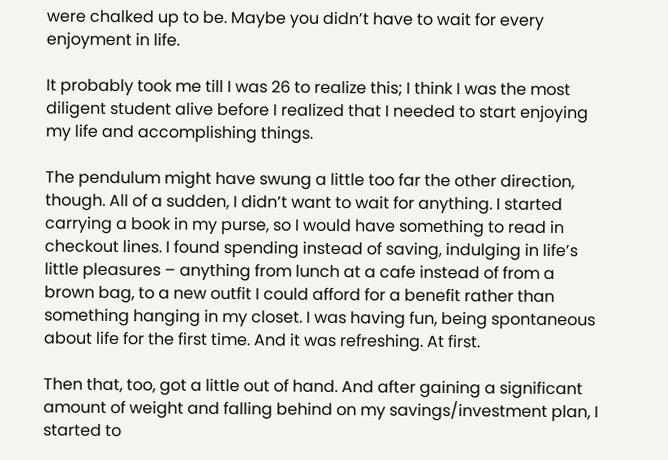were chalked up to be. Maybe you didn’t have to wait for every enjoyment in life.

It probably took me till I was 26 to realize this; I think I was the most diligent student alive before I realized that I needed to start enjoying my life and accomplishing things.

The pendulum might have swung a little too far the other direction, though. All of a sudden, I didn’t want to wait for anything. I started carrying a book in my purse, so I would have something to read in checkout lines. I found spending instead of saving, indulging in life’s little pleasures – anything from lunch at a cafe instead of from a brown bag, to a new outfit I could afford for a benefit rather than something hanging in my closet. I was having fun, being spontaneous about life for the first time. And it was refreshing. At first.

Then that, too, got a little out of hand. And after gaining a significant amount of weight and falling behind on my savings/investment plan, I started to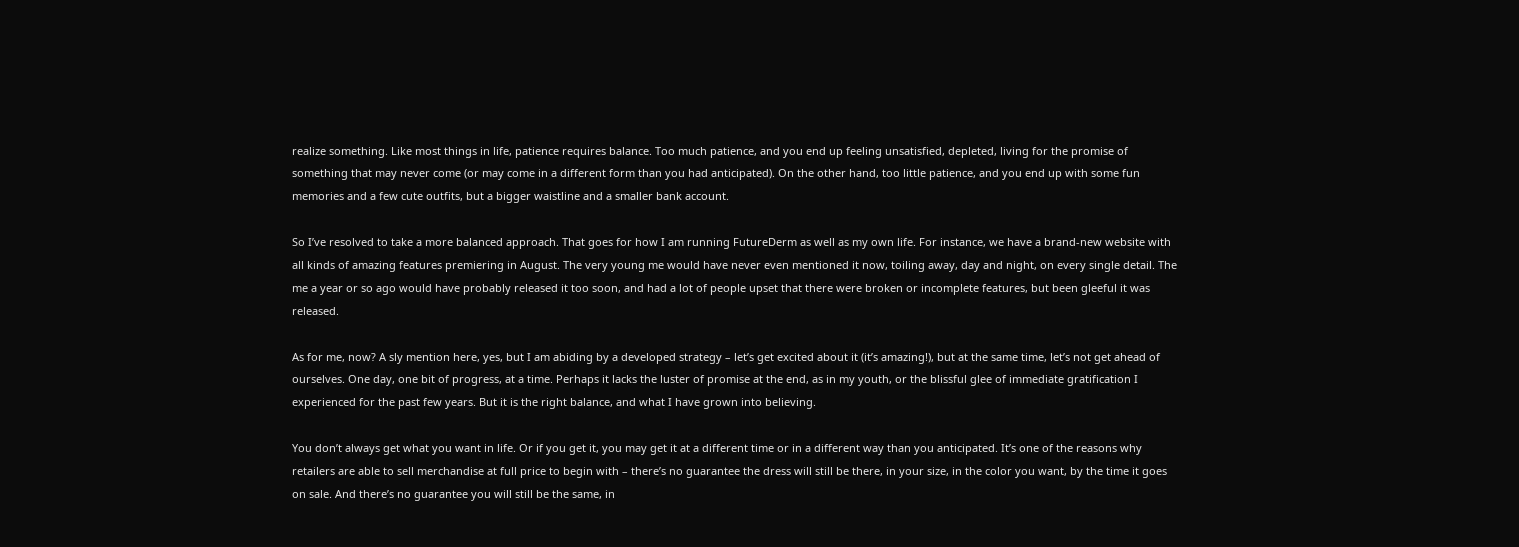realize something. Like most things in life, patience requires balance. Too much patience, and you end up feeling unsatisfied, depleted, living for the promise of something that may never come (or may come in a different form than you had anticipated). On the other hand, too little patience, and you end up with some fun memories and a few cute outfits, but a bigger waistline and a smaller bank account.

So I’ve resolved to take a more balanced approach. That goes for how I am running FutureDerm as well as my own life. For instance, we have a brand-new website with all kinds of amazing features premiering in August. The very young me would have never even mentioned it now, toiling away, day and night, on every single detail. The me a year or so ago would have probably released it too soon, and had a lot of people upset that there were broken or incomplete features, but been gleeful it was released.

As for me, now? A sly mention here, yes, but I am abiding by a developed strategy – let’s get excited about it (it’s amazing!), but at the same time, let’s not get ahead of ourselves. One day, one bit of progress, at a time. Perhaps it lacks the luster of promise at the end, as in my youth, or the blissful glee of immediate gratification I experienced for the past few years. But it is the right balance, and what I have grown into believing.

You don’t always get what you want in life. Or if you get it, you may get it at a different time or in a different way than you anticipated. It’s one of the reasons why retailers are able to sell merchandise at full price to begin with – there’s no guarantee the dress will still be there, in your size, in the color you want, by the time it goes on sale. And there’s no guarantee you will still be the same, in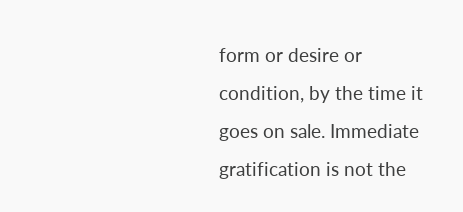form or desire or condition, by the time it goes on sale. Immediate gratification is not the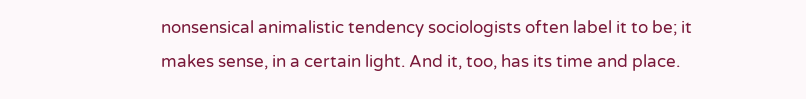nonsensical animalistic tendency sociologists often label it to be; it makes sense, in a certain light. And it, too, has its time and place.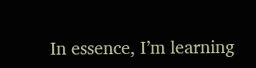In essence, I’m learning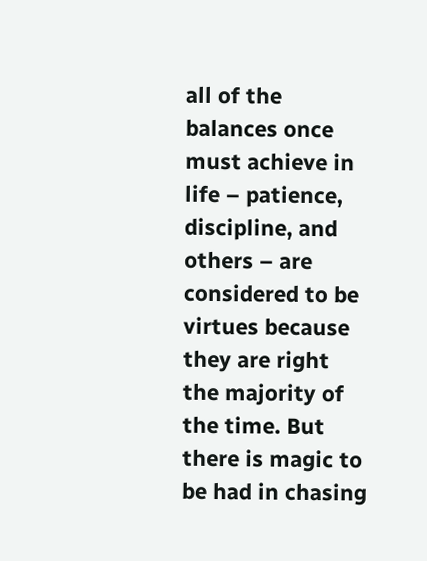all of the balances once must achieve in life – patience, discipline, and others – are considered to be virtues because they are right the majority of the time. But there is magic to be had in chasing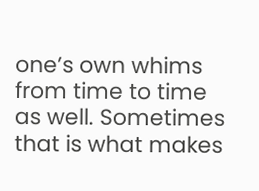one’s own whims from time to time as well. Sometimes that is what makes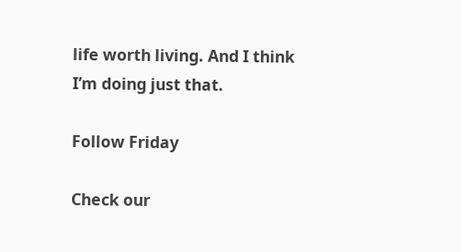life worth living. And I think I’m doing just that.

Follow Friday

Check our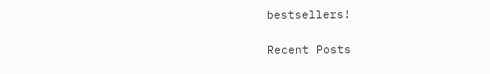bestsellers!

Recent Posts